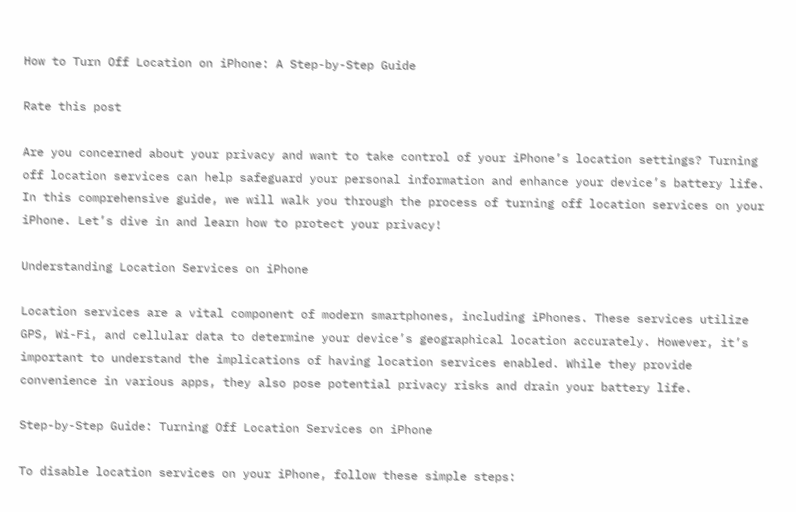How to Turn Off Location on iPhone: A Step-by-Step Guide

Rate this post

Are you concerned about your privacy and want to take control of your iPhone’s location settings? Turning off location services can help safeguard your personal information and enhance your device’s battery life. In this comprehensive guide, we will walk you through the process of turning off location services on your iPhone. Let’s dive in and learn how to protect your privacy!

Understanding Location Services on iPhone

Location services are a vital component of modern smartphones, including iPhones. These services utilize GPS, Wi-Fi, and cellular data to determine your device’s geographical location accurately. However, it’s important to understand the implications of having location services enabled. While they provide convenience in various apps, they also pose potential privacy risks and drain your battery life.

Step-by-Step Guide: Turning Off Location Services on iPhone

To disable location services on your iPhone, follow these simple steps: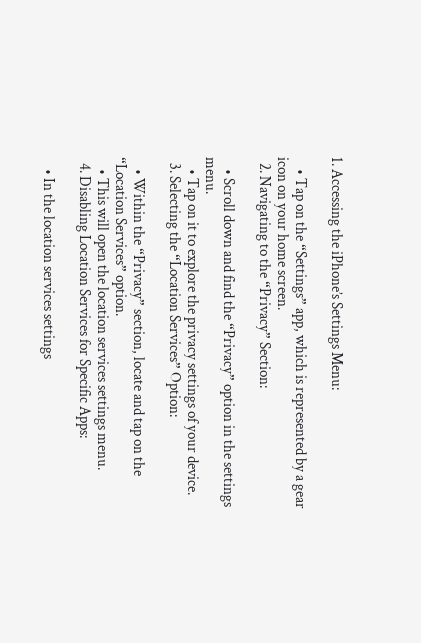1. Accessing the iPhone’s Settings Menu:

    • Tap on the “Settings” app, which is represented by a gear icon on your home screen.
  2. Navigating to the “Privacy” Section:

    • Scroll down and find the “Privacy” option in the settings menu.
    • Tap on it to explore the privacy settings of your device.
  3. Selecting the “Location Services” Option:

    • Within the “Privacy” section, locate and tap on the “Location Services” option.
    • This will open the location services settings menu.
  4. Disabling Location Services for Specific Apps:

    • In the location services settings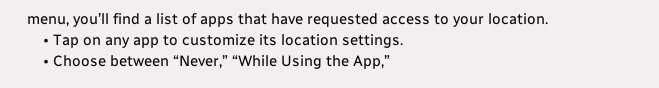menu, you’ll find a list of apps that have requested access to your location.
    • Tap on any app to customize its location settings.
    • Choose between “Never,” “While Using the App,”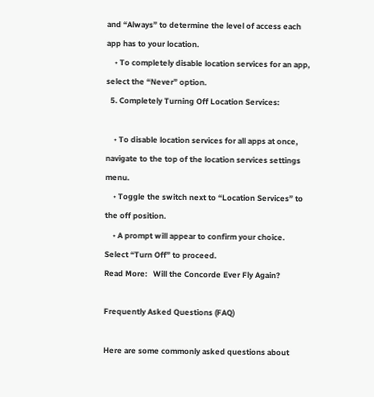and “Always” to determine the level of access each app has to your location.
    • To completely disable location services for an app, select the “Never” option.
  5. Completely Turning Off Location Services:

    • To disable location services for all apps at once, navigate to the top of the location services settings menu.
    • Toggle the switch next to “Location Services” to the off position.
    • A prompt will appear to confirm your choice. Select “Turn Off” to proceed.
Read More:   Will the Concorde Ever Fly Again?

Frequently Asked Questions (FAQ)

Here are some commonly asked questions about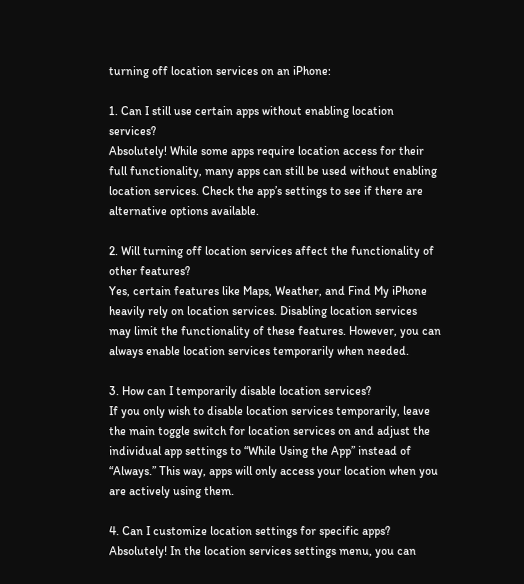turning off location services on an iPhone:

1. Can I still use certain apps without enabling location services?
Absolutely! While some apps require location access for their full functionality, many apps can still be used without enabling location services. Check the app’s settings to see if there are alternative options available.

2. Will turning off location services affect the functionality of other features?
Yes, certain features like Maps, Weather, and Find My iPhone heavily rely on location services. Disabling location services may limit the functionality of these features. However, you can always enable location services temporarily when needed.

3. How can I temporarily disable location services?
If you only wish to disable location services temporarily, leave the main toggle switch for location services on and adjust the individual app settings to “While Using the App” instead of “Always.” This way, apps will only access your location when you are actively using them.

4. Can I customize location settings for specific apps?
Absolutely! In the location services settings menu, you can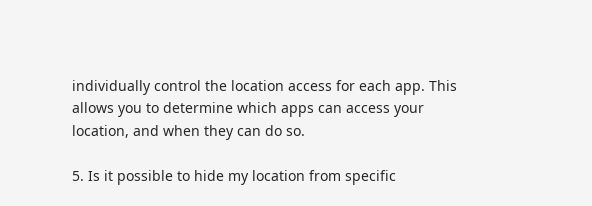individually control the location access for each app. This allows you to determine which apps can access your location, and when they can do so.

5. Is it possible to hide my location from specific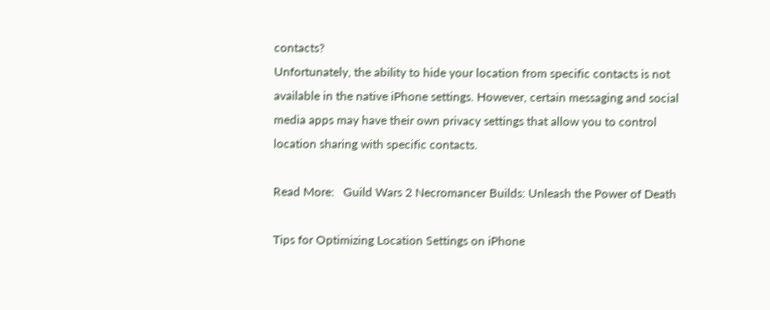contacts?
Unfortunately, the ability to hide your location from specific contacts is not available in the native iPhone settings. However, certain messaging and social media apps may have their own privacy settings that allow you to control location sharing with specific contacts.

Read More:   Guild Wars 2 Necromancer Builds: Unleash the Power of Death

Tips for Optimizing Location Settings on iPhone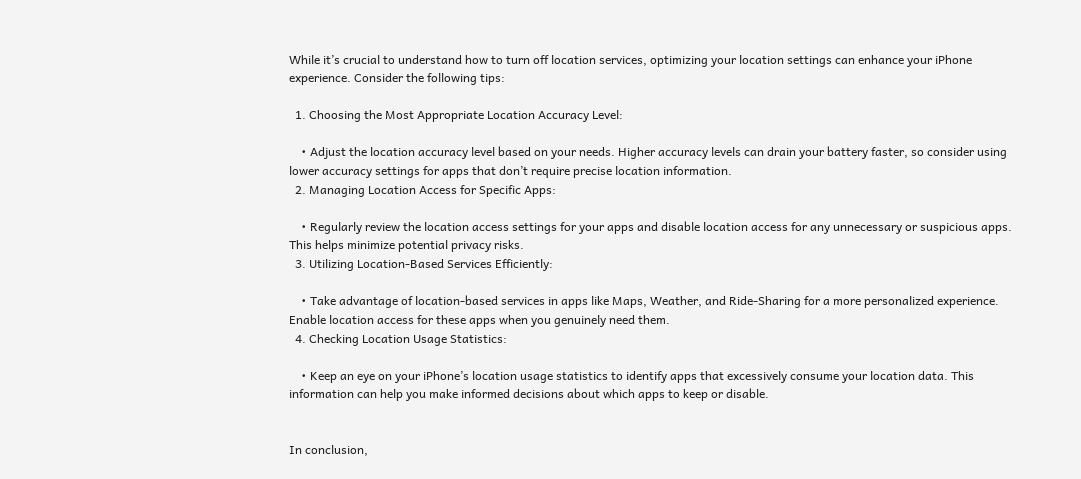While it’s crucial to understand how to turn off location services, optimizing your location settings can enhance your iPhone experience. Consider the following tips:

  1. Choosing the Most Appropriate Location Accuracy Level:

    • Adjust the location accuracy level based on your needs. Higher accuracy levels can drain your battery faster, so consider using lower accuracy settings for apps that don’t require precise location information.
  2. Managing Location Access for Specific Apps:

    • Regularly review the location access settings for your apps and disable location access for any unnecessary or suspicious apps. This helps minimize potential privacy risks.
  3. Utilizing Location-Based Services Efficiently:

    • Take advantage of location-based services in apps like Maps, Weather, and Ride-Sharing for a more personalized experience. Enable location access for these apps when you genuinely need them.
  4. Checking Location Usage Statistics:

    • Keep an eye on your iPhone’s location usage statistics to identify apps that excessively consume your location data. This information can help you make informed decisions about which apps to keep or disable.


In conclusion,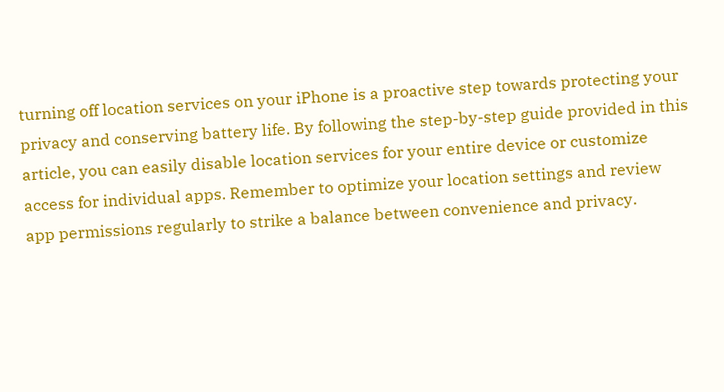turning off location services on your iPhone is a proactive step towards protecting your privacy and conserving battery life. By following the step-by-step guide provided in this article, you can easily disable location services for your entire device or customize access for individual apps. Remember to optimize your location settings and review app permissions regularly to strike a balance between convenience and privacy.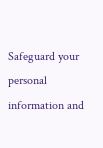Safeguard your personal information and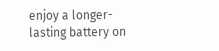enjoy a longer-lasting battery on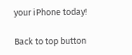your iPhone today!

Back to top button